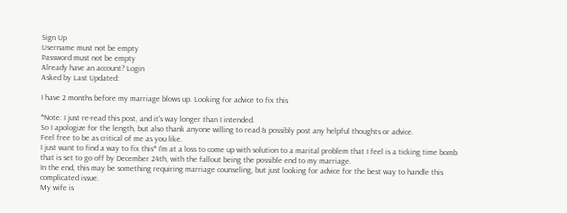Sign Up
Username must not be empty
Password must not be empty
Already have an account? Login
Asked by Last Updated:

I have 2 months before my marriage blows up. Looking for advice to fix this

*Note: I just re-read this post, and it's way longer than I intended.
So I apologize for the length, but also thank anyone willing to read & possibly post any helpful thoughts or advice.
Feel free to be as critical of me as you like.
I just want to find a way to fix this* I'm at a loss to come up with solution to a marital problem that I feel is a ticking time bomb that is set to go off by December 24th, with the fallout being the possible end to my marriage.
In the end, this may be something requiring marriage counseling, but just looking for advice for the best way to handle this complicated issue.
My wife is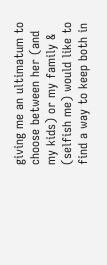giving me an ultimatum to choose between her (and my kids) or my family & (selfish me) would like to find a way to keep both in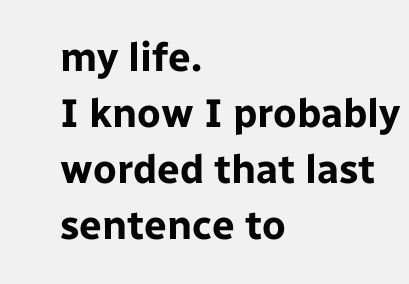my life.
I know I probably worded that last sentence to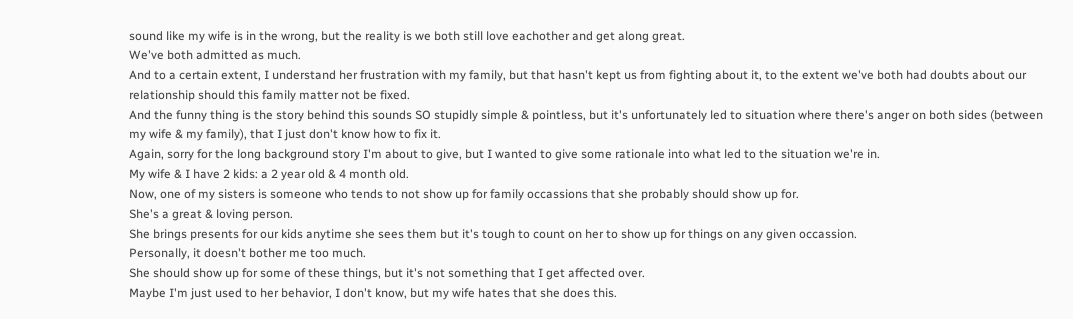sound like my wife is in the wrong, but the reality is we both still love eachother and get along great.
We've both admitted as much.
And to a certain extent, I understand her frustration with my family, but that hasn't kept us from fighting about it, to the extent we've both had doubts about our relationship should this family matter not be fixed.
And the funny thing is the story behind this sounds SO stupidly simple & pointless, but it's unfortunately led to situation where there's anger on both sides (between my wife & my family), that I just don't know how to fix it.
Again, sorry for the long background story I'm about to give, but I wanted to give some rationale into what led to the situation we're in.
My wife & I have 2 kids: a 2 year old & 4 month old.
Now, one of my sisters is someone who tends to not show up for family occassions that she probably should show up for.
She's a great & loving person.
She brings presents for our kids anytime she sees them but it's tough to count on her to show up for things on any given occassion.
Personally, it doesn't bother me too much.
She should show up for some of these things, but it's not something that I get affected over.
Maybe I'm just used to her behavior, I don't know, but my wife hates that she does this.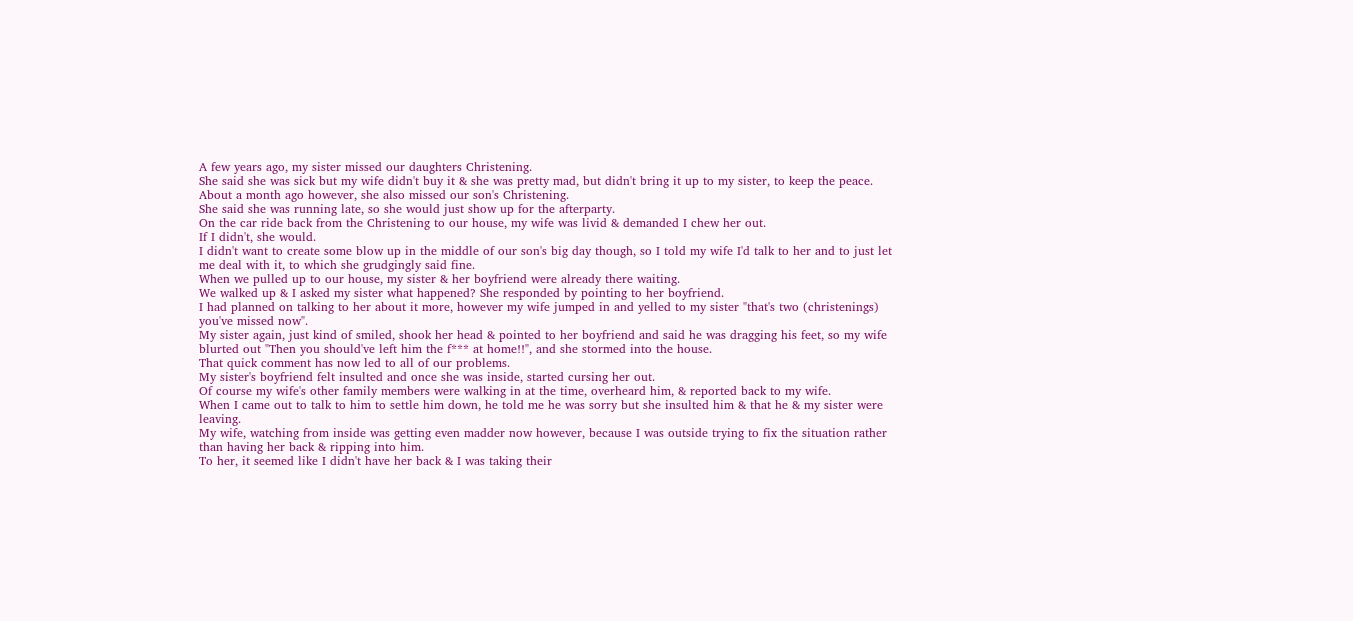A few years ago, my sister missed our daughters Christening.
She said she was sick but my wife didn't buy it & she was pretty mad, but didn't bring it up to my sister, to keep the peace.
About a month ago however, she also missed our son's Christening.
She said she was running late, so she would just show up for the afterparty.
On the car ride back from the Christening to our house, my wife was livid & demanded I chew her out.
If I didn't, she would.
I didn't want to create some blow up in the middle of our son's big day though, so I told my wife I'd talk to her and to just let me deal with it, to which she grudgingly said fine.
When we pulled up to our house, my sister & her boyfriend were already there waiting.
We walked up & I asked my sister what happened? She responded by pointing to her boyfriend.
I had planned on talking to her about it more, however my wife jumped in and yelled to my sister "that's two (christenings) you've missed now".
My sister again, just kind of smiled, shook her head & pointed to her boyfriend and said he was dragging his feet, so my wife blurted out "Then you should've left him the f*** at home!!", and she stormed into the house.
That quick comment has now led to all of our problems.
My sister's boyfriend felt insulted and once she was inside, started cursing her out.
Of course my wife's other family members were walking in at the time, overheard him, & reported back to my wife.
When I came out to talk to him to settle him down, he told me he was sorry but she insulted him & that he & my sister were leaving.
My wife, watching from inside was getting even madder now however, because I was outside trying to fix the situation rather than having her back & ripping into him.
To her, it seemed like I didn't have her back & I was taking their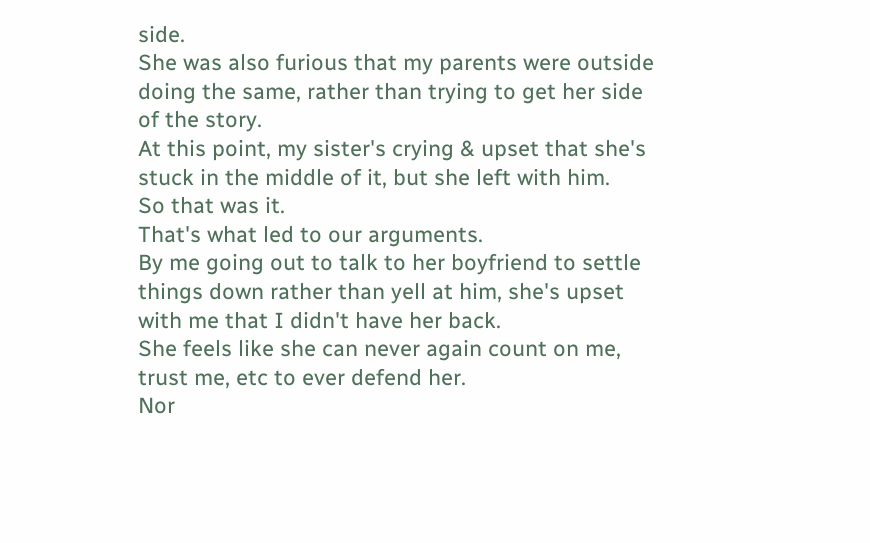side.
She was also furious that my parents were outside doing the same, rather than trying to get her side of the story.
At this point, my sister's crying & upset that she's stuck in the middle of it, but she left with him.
So that was it.
That's what led to our arguments.
By me going out to talk to her boyfriend to settle things down rather than yell at him, she's upset with me that I didn't have her back.
She feels like she can never again count on me, trust me, etc to ever defend her.
Nor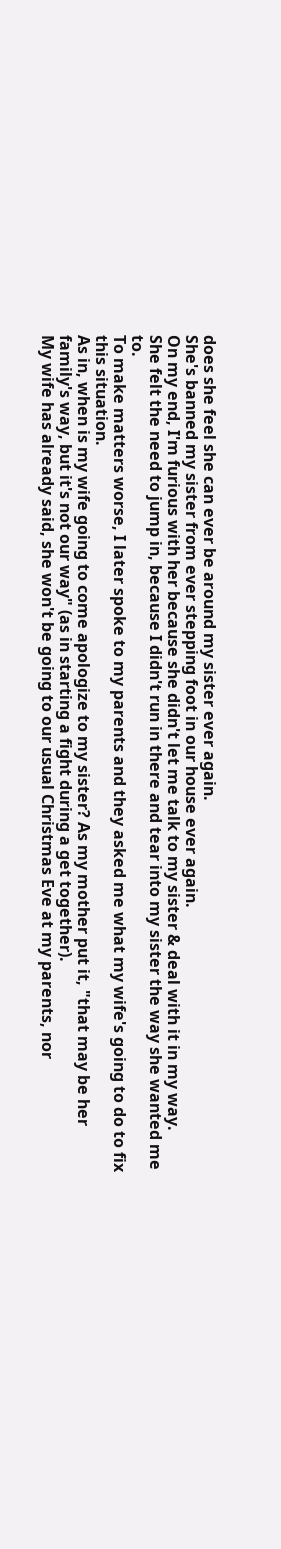does she feel she can ever be around my sister ever again.
She's banned my sister from ever stepping foot in our house ever again.
On my end, I'm furious with her because she didn't let me talk to my sister & deal with it in my way.
She felt the need to jump in, because I didn't run in there and tear into my sister the way she wanted me to.
To make matters worse, I later spoke to my parents and they asked me what my wife's going to do to fix this situation.
As in, when is my wife going to come apologize to my sister? As my mother put it, "that may be her family's way, but it's not our way" (as in starting a fight during a get together).
My wife has already said, she won't be going to our usual Christmas Eve at my parents, nor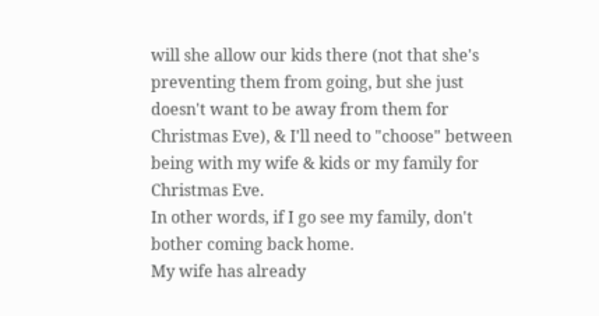will she allow our kids there (not that she's preventing them from going, but she just doesn't want to be away from them for Christmas Eve), & I'll need to "choose" between being with my wife & kids or my family for Christmas Eve.
In other words, if I go see my family, don't bother coming back home.
My wife has already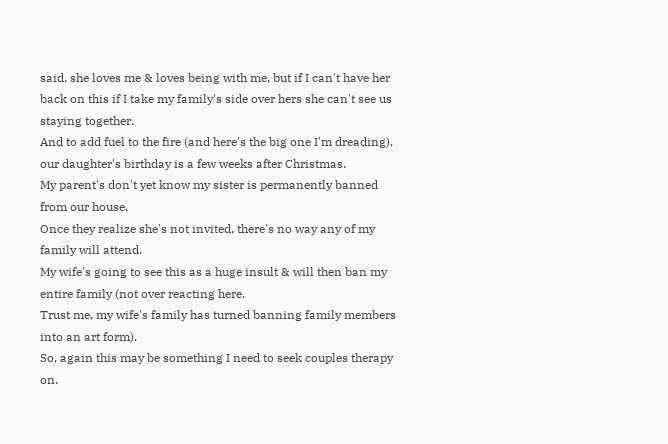said, she loves me & loves being with me, but if I can't have her back on this if I take my family's side over hers she can't see us staying together.
And to add fuel to the fire (and here's the big one I'm dreading), our daughter's birthday is a few weeks after Christmas.
My parent's don't yet know my sister is permanently banned from our house.
Once they realize she's not invited, there's no way any of my family will attend.
My wife's going to see this as a huge insult & will then ban my entire family (not over reacting here.
Trust me, my wife's family has turned banning family members into an art form).
So, again this may be something I need to seek couples therapy on.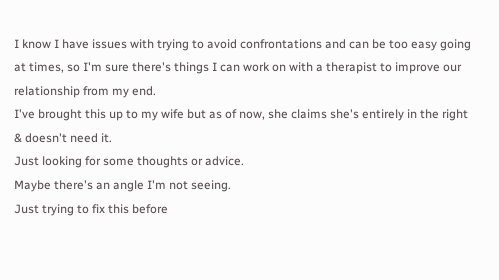I know I have issues with trying to avoid confrontations and can be too easy going at times, so I'm sure there's things I can work on with a therapist to improve our relationship from my end.
I've brought this up to my wife but as of now, she claims she's entirely in the right & doesn't need it.
Just looking for some thoughts or advice.
Maybe there's an angle I'm not seeing.
Just trying to fix this before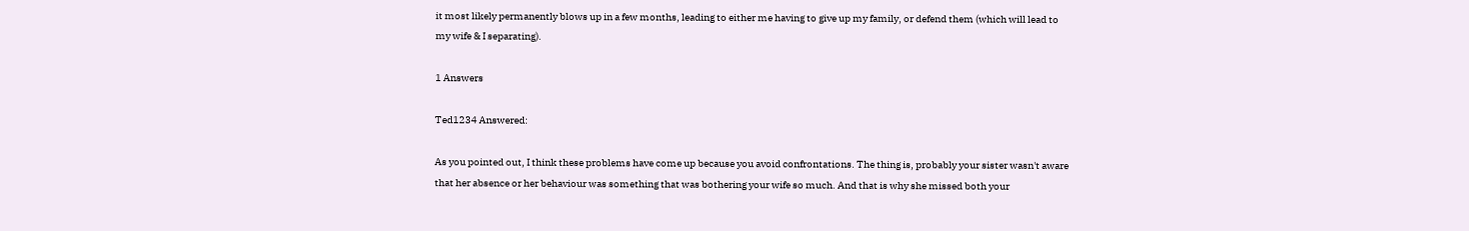it most likely permanently blows up in a few months, leading to either me having to give up my family, or defend them (which will lead to my wife & I separating).

1 Answers

Ted1234 Answered:

As you pointed out, I think these problems have come up because you avoid confrontations. The thing is, probably your sister wasn't aware that her absence or her behaviour was something that was bothering your wife so much. And that is why she missed both your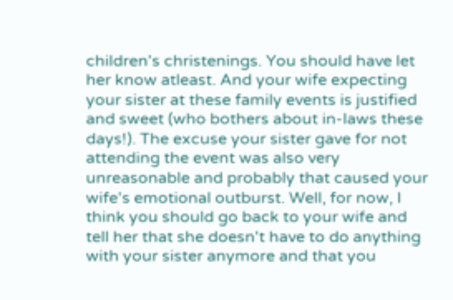children's christenings. You should have let her know atleast. And your wife expecting your sister at these family events is justified and sweet (who bothers about in-laws these days!). The excuse your sister gave for not attending the event was also very unreasonable and probably that caused your wife's emotional outburst. Well, for now, I think you should go back to your wife and tell her that she doesn't have to do anything with your sister anymore and that you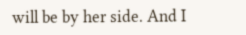will be by her side. And I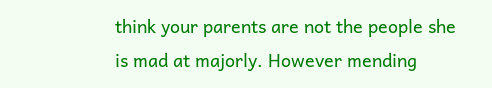think your parents are not the people she is mad at majorly. However mending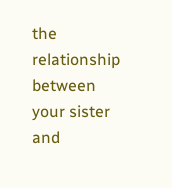the relationship between your sister and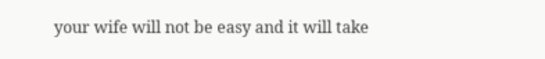your wife will not be easy and it will take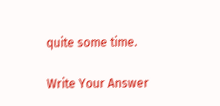quite some time.

Write Your Answer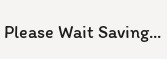Please Wait Saving...